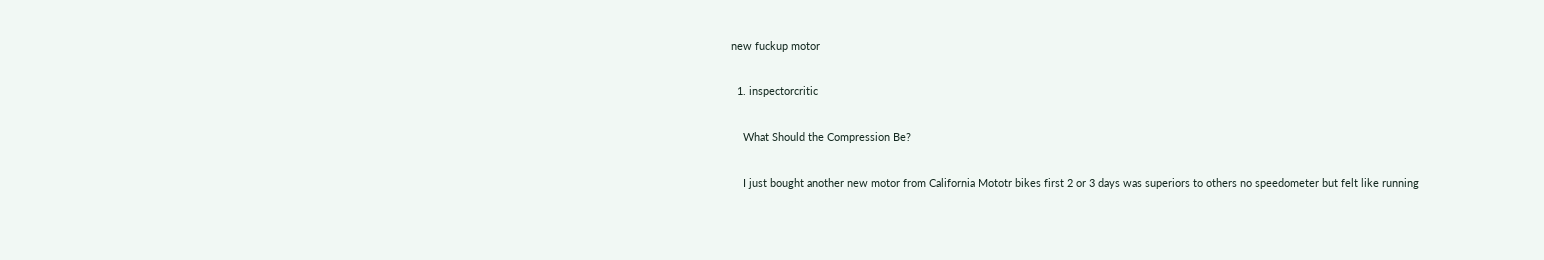new fuckup motor

  1. inspectorcritic

    What Should the Compression Be?

    I just bought another new motor from California Mototr bikes first 2 or 3 days was superiors to others no speedometer but felt like running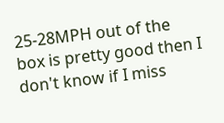25-28MPH out of the box is pretty good then I don't know if I miss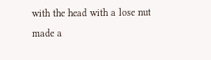with the head with a lose nut made a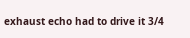exhaust echo had to drive it 3/4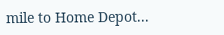mile to Home Depot...